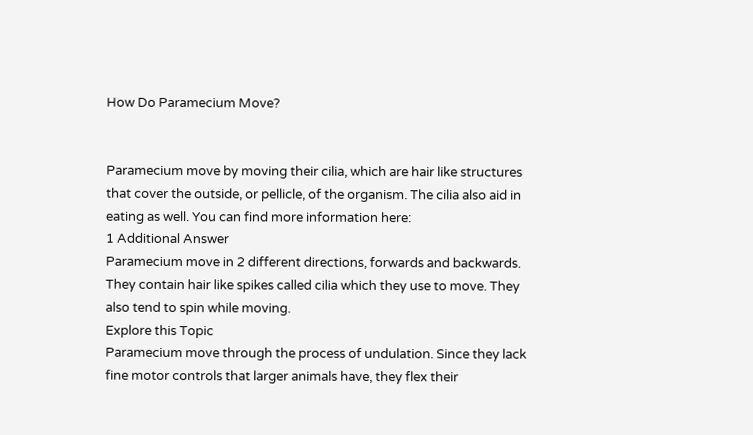How Do Paramecium Move?


Paramecium move by moving their cilia, which are hair like structures that cover the outside, or pellicle, of the organism. The cilia also aid in eating as well. You can find more information here:
1 Additional Answer
Paramecium move in 2 different directions, forwards and backwards. They contain hair like spikes called cilia which they use to move. They also tend to spin while moving.
Explore this Topic
Paramecium move through the process of undulation. Since they lack fine motor controls that larger animals have, they flex their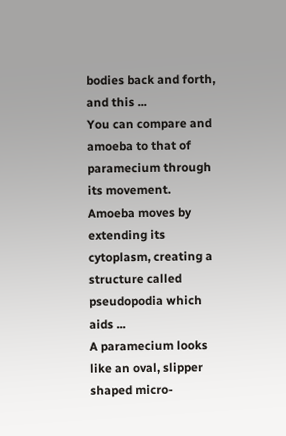bodies back and forth, and this ...
You can compare and amoeba to that of paramecium through its movement. Amoeba moves by extending its cytoplasm, creating a structure called pseudopodia which aids ...
A paramecium looks like an oval, slipper shaped micro-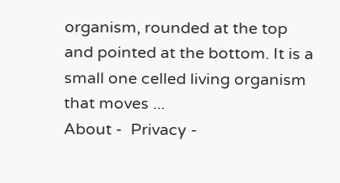organism, rounded at the top and pointed at the bottom. It is a small one celled living organism that moves ...
About -  Privacy -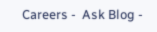Careers -  Ask Blog -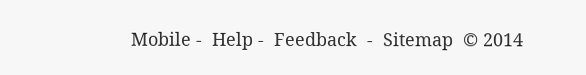Mobile -  Help -  Feedback  -  Sitemap  © 2014